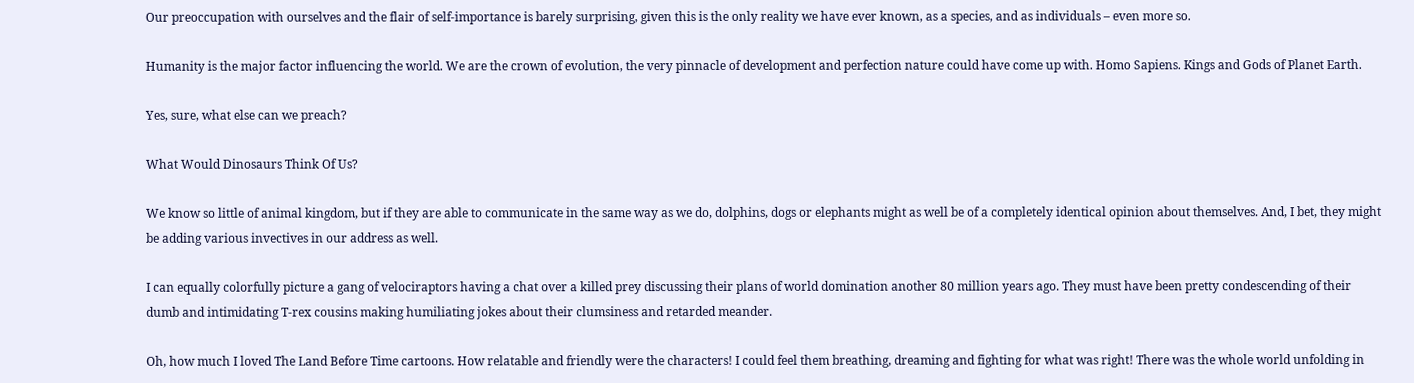Our preoccupation with ourselves and the flair of self-importance is barely surprising, given this is the only reality we have ever known, as a species, and as individuals – even more so.

Humanity is the major factor influencing the world. We are the crown of evolution, the very pinnacle of development and perfection nature could have come up with. Homo Sapiens. Kings and Gods of Planet Earth.

Yes, sure, what else can we preach?

What Would Dinosaurs Think Of Us?

We know so little of animal kingdom, but if they are able to communicate in the same way as we do, dolphins, dogs or elephants might as well be of a completely identical opinion about themselves. And, I bet, they might be adding various invectives in our address as well.

I can equally colorfully picture a gang of velociraptors having a chat over a killed prey discussing their plans of world domination another 80 million years ago. They must have been pretty condescending of their dumb and intimidating T-rex cousins making humiliating jokes about their clumsiness and retarded meander.

Oh, how much I loved The Land Before Time cartoons. How relatable and friendly were the characters! I could feel them breathing, dreaming and fighting for what was right! There was the whole world unfolding in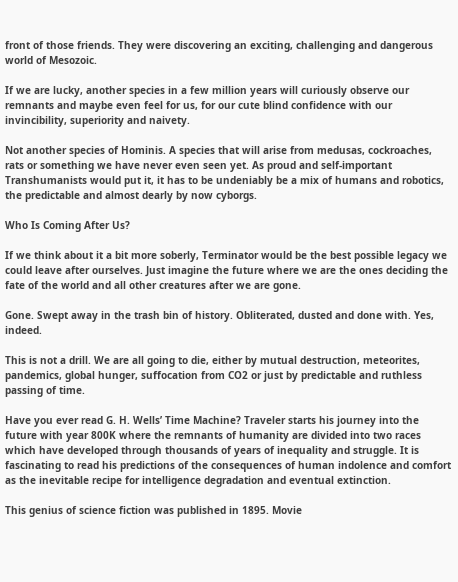front of those friends. They were discovering an exciting, challenging and dangerous world of Mesozoic.

If we are lucky, another species in a few million years will curiously observe our remnants and maybe even feel for us, for our cute blind confidence with our invincibility, superiority and naivety.

Not another species of Hominis. A species that will arise from medusas, cockroaches, rats or something we have never even seen yet. As proud and self-important Transhumanists would put it, it has to be undeniably be a mix of humans and robotics, the predictable and almost dearly by now cyborgs.

Who Is Coming After Us?

If we think about it a bit more soberly, Terminator would be the best possible legacy we could leave after ourselves. Just imagine the future where we are the ones deciding the fate of the world and all other creatures after we are gone.

Gone. Swept away in the trash bin of history. Obliterated, dusted and done with. Yes, indeed.

This is not a drill. We are all going to die, either by mutual destruction, meteorites, pandemics, global hunger, suffocation from CO2 or just by predictable and ruthless passing of time.

Have you ever read G. H. Wells’ Time Machine? Traveler starts his journey into the future with year 800K where the remnants of humanity are divided into two races which have developed through thousands of years of inequality and struggle. It is fascinating to read his predictions of the consequences of human indolence and comfort as the inevitable recipe for intelligence degradation and eventual extinction.

This genius of science fiction was published in 1895. Movie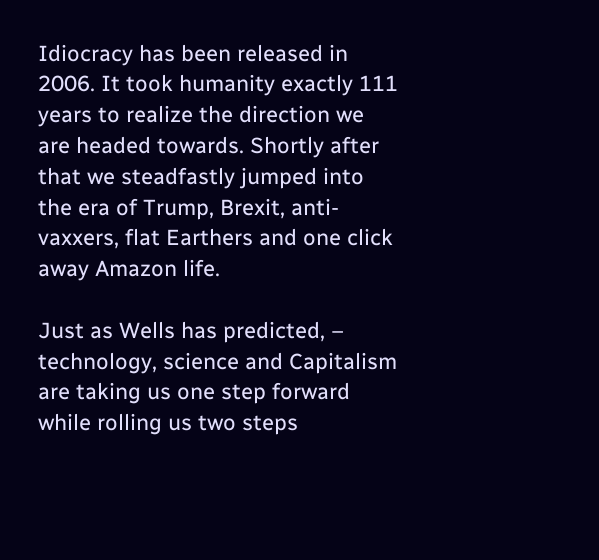Idiocracy has been released in 2006. It took humanity exactly 111 years to realize the direction we are headed towards. Shortly after that we steadfastly jumped into the era of Trump, Brexit, anti-vaxxers, flat Earthers and one click away Amazon life.

Just as Wells has predicted, – technology, science and Capitalism are taking us one step forward while rolling us two steps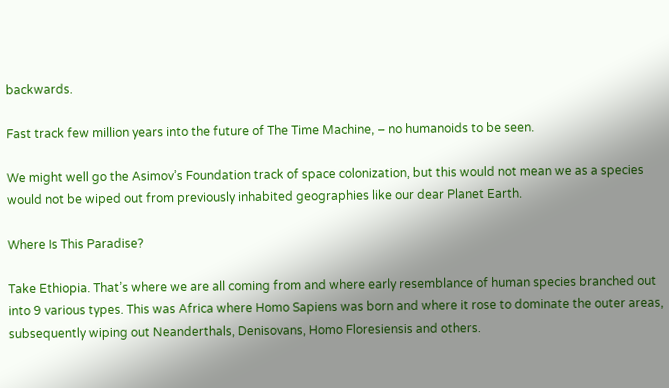backwards.

Fast track few million years into the future of The Time Machine, – no humanoids to be seen.

We might well go the Asimov’s Foundation track of space colonization, but this would not mean we as a species would not be wiped out from previously inhabited geographies like our dear Planet Earth.

Where Is This Paradise?

Take Ethiopia. That’s where we are all coming from and where early resemblance of human species branched out into 9 various types. This was Africa where Homo Sapiens was born and where it rose to dominate the outer areas, subsequently wiping out Neanderthals, Denisovans, Homo Floresiensis and others.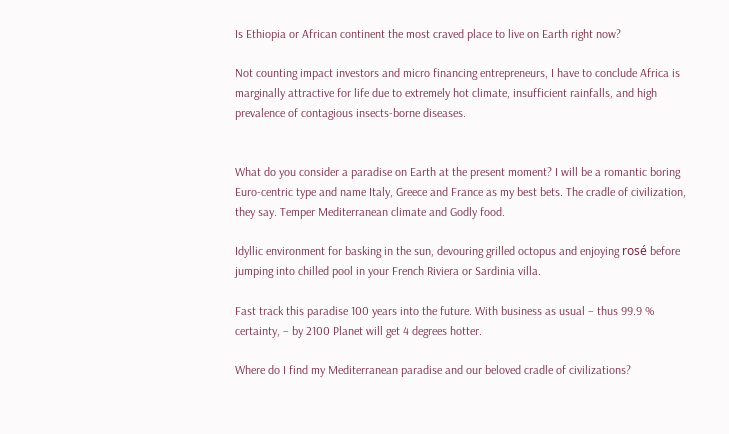Is Ethiopia or African continent the most craved place to live on Earth right now?

Not counting impact investors and micro financing entrepreneurs, I have to conclude Africa is marginally attractive for life due to extremely hot climate, insufficient rainfalls, and high prevalence of contagious insects-borne diseases.


What do you consider a paradise on Earth at the present moment? I will be a romantic boring Euro-centric type and name Italy, Greece and France as my best bets. The cradle of civilization, they say. Temper Mediterranean climate and Godly food.

Idyllic environment for basking in the sun, devouring grilled octopus and enjoying rosé before jumping into chilled pool in your French Riviera or Sardinia villa.

Fast track this paradise 100 years into the future. With business as usual – thus 99.9 % certainty, – by 2100 Planet will get 4 degrees hotter.

Where do I find my Mediterranean paradise and our beloved cradle of civilizations?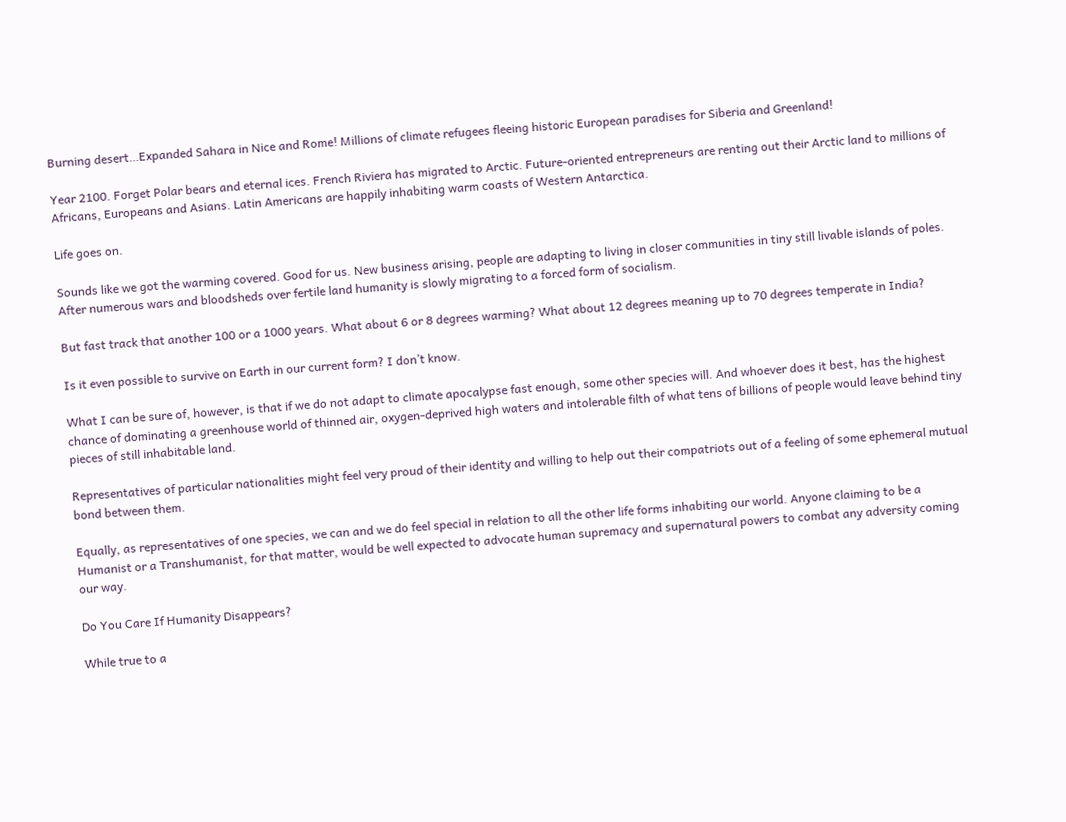Burning desert…Expanded Sahara in Nice and Rome! Millions of climate refugees fleeing historic European paradises for Siberia and Greenland!

Year 2100. Forget Polar bears and eternal ices. French Riviera has migrated to Arctic. Future-oriented entrepreneurs are renting out their Arctic land to millions of Africans, Europeans and Asians. Latin Americans are happily inhabiting warm coasts of Western Antarctica.

Life goes on.

Sounds like we got the warming covered. Good for us. New business arising, people are adapting to living in closer communities in tiny still livable islands of poles. After numerous wars and bloodsheds over fertile land humanity is slowly migrating to a forced form of socialism.

But fast track that another 100 or a 1000 years. What about 6 or 8 degrees warming? What about 12 degrees meaning up to 70 degrees temperate in India?

Is it even possible to survive on Earth in our current form? I don’t know.

What I can be sure of, however, is that if we do not adapt to climate apocalypse fast enough, some other species will. And whoever does it best, has the highest chance of dominating a greenhouse world of thinned air, oxygen-deprived high waters and intolerable filth of what tens of billions of people would leave behind tiny pieces of still inhabitable land.

Representatives of particular nationalities might feel very proud of their identity and willing to help out their compatriots out of a feeling of some ephemeral mutual bond between them.

Equally, as representatives of one species, we can and we do feel special in relation to all the other life forms inhabiting our world. Anyone claiming to be a Humanist or a Transhumanist, for that matter, would be well expected to advocate human supremacy and supernatural powers to combat any adversity coming our way.

Do You Care If Humanity Disappears?

While true to a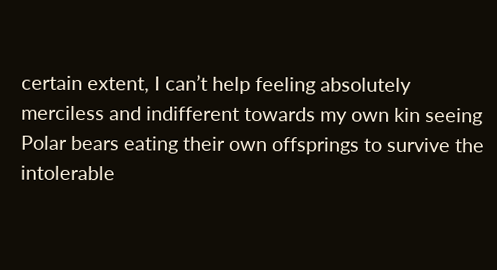certain extent, I can’t help feeling absolutely merciless and indifferent towards my own kin seeing Polar bears eating their own offsprings to survive the intolerable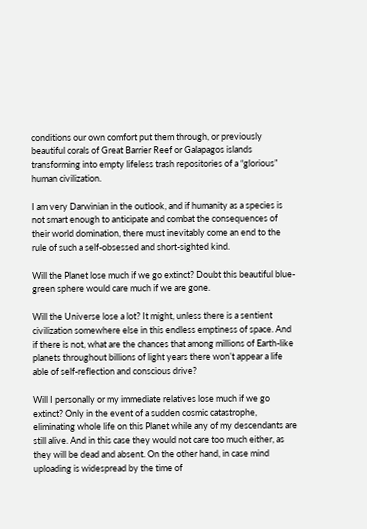conditions our own comfort put them through, or previously beautiful corals of Great Barrier Reef or Galapagos islands transforming into empty lifeless trash repositories of a “glorious” human civilization.

I am very Darwinian in the outlook, and if humanity as a species is not smart enough to anticipate and combat the consequences of their world domination, there must inevitably come an end to the rule of such a self-obsessed and short-sighted kind.

Will the Planet lose much if we go extinct? Doubt this beautiful blue-green sphere would care much if we are gone.

Will the Universe lose a lot? It might, unless there is a sentient civilization somewhere else in this endless emptiness of space. And if there is not, what are the chances that among millions of Earth-like planets throughout billions of light years there won’t appear a life able of self-reflection and conscious drive?

Will I personally or my immediate relatives lose much if we go extinct? Only in the event of a sudden cosmic catastrophe, eliminating whole life on this Planet while any of my descendants are still alive. And in this case they would not care too much either, as they will be dead and absent. On the other hand, in case mind uploading is widespread by the time of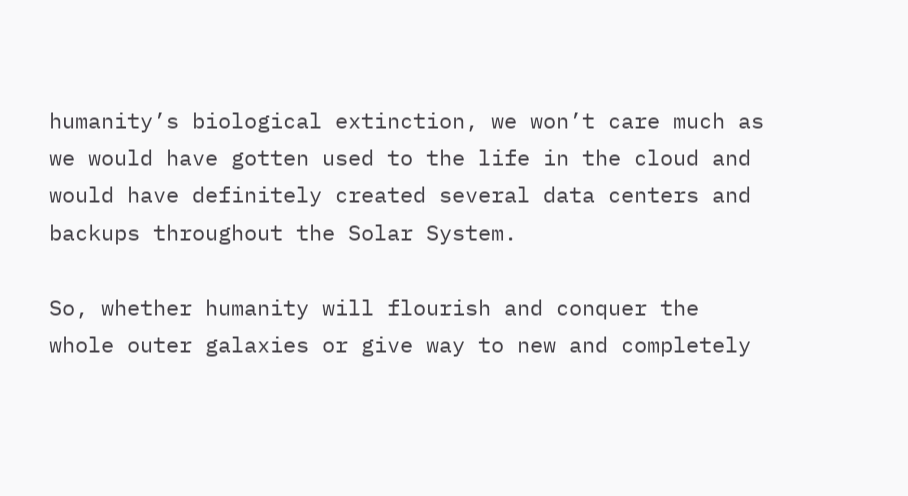humanity’s biological extinction, we won’t care much as we would have gotten used to the life in the cloud and would have definitely created several data centers and backups throughout the Solar System.

So, whether humanity will flourish and conquer the whole outer galaxies or give way to new and completely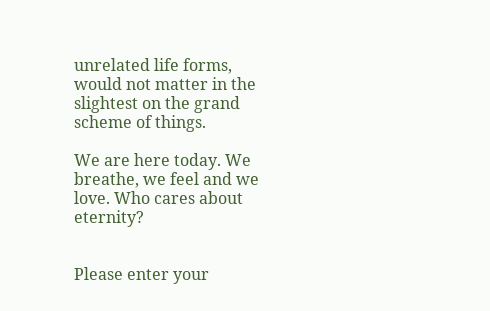unrelated life forms, would not matter in the slightest on the grand scheme of things.

We are here today. We breathe, we feel and we love. Who cares about eternity?


Please enter your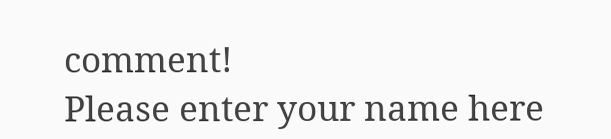comment!
Please enter your name here